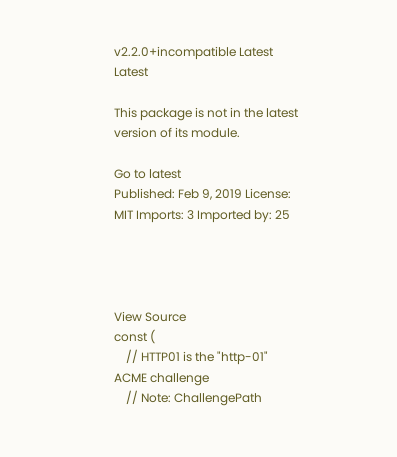v2.2.0+incompatible Latest Latest

This package is not in the latest version of its module.

Go to latest
Published: Feb 9, 2019 License: MIT Imports: 3 Imported by: 25




View Source
const (
    // HTTP01 is the "http-01" ACME challenge
    // Note: ChallengePath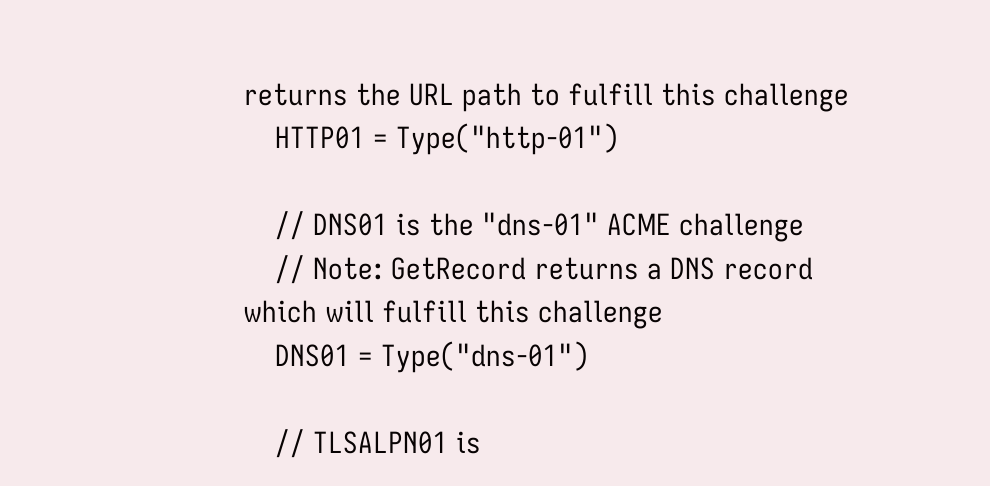returns the URL path to fulfill this challenge
    HTTP01 = Type("http-01")

    // DNS01 is the "dns-01" ACME challenge
    // Note: GetRecord returns a DNS record which will fulfill this challenge
    DNS01 = Type("dns-01")

    // TLSALPN01 is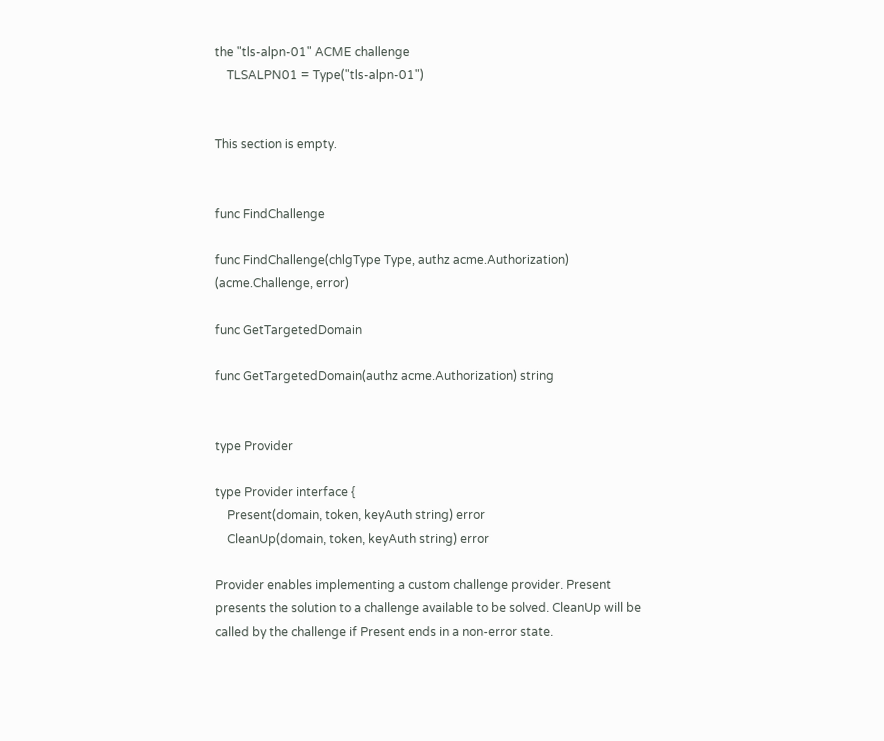the "tls-alpn-01" ACME challenge
    TLSALPN01 = Type("tls-alpn-01")


This section is empty.


func FindChallenge

func FindChallenge(chlgType Type, authz acme.Authorization) (acme.Challenge, error)

func GetTargetedDomain

func GetTargetedDomain(authz acme.Authorization) string


type Provider

type Provider interface {
    Present(domain, token, keyAuth string) error
    CleanUp(domain, token, keyAuth string) error

Provider enables implementing a custom challenge provider. Present presents the solution to a challenge available to be solved. CleanUp will be called by the challenge if Present ends in a non-error state.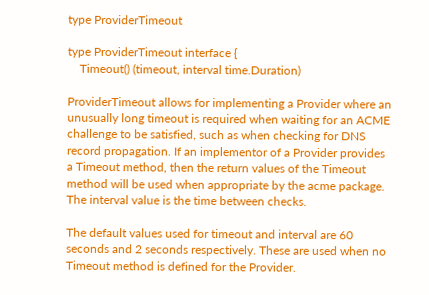type ProviderTimeout

type ProviderTimeout interface {
    Timeout() (timeout, interval time.Duration)

ProviderTimeout allows for implementing a Provider where an unusually long timeout is required when waiting for an ACME challenge to be satisfied, such as when checking for DNS record propagation. If an implementor of a Provider provides a Timeout method, then the return values of the Timeout method will be used when appropriate by the acme package. The interval value is the time between checks.

The default values used for timeout and interval are 60 seconds and 2 seconds respectively. These are used when no Timeout method is defined for the Provider.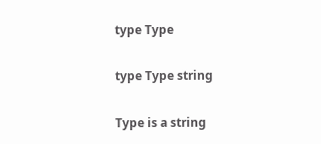type Type

type Type string

Type is a string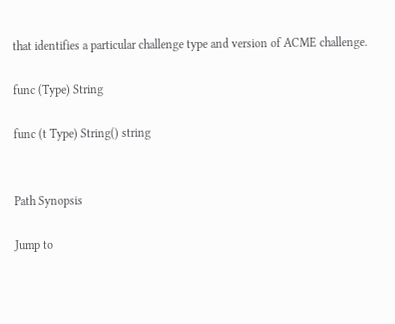that identifies a particular challenge type and version of ACME challenge.

func (Type) String

func (t Type) String() string


Path Synopsis

Jump to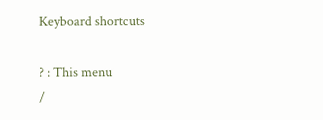Keyboard shortcuts

? : This menu
/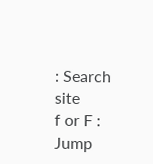: Search site
f or F : Jump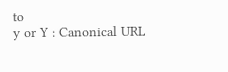to
y or Y : Canonical URL